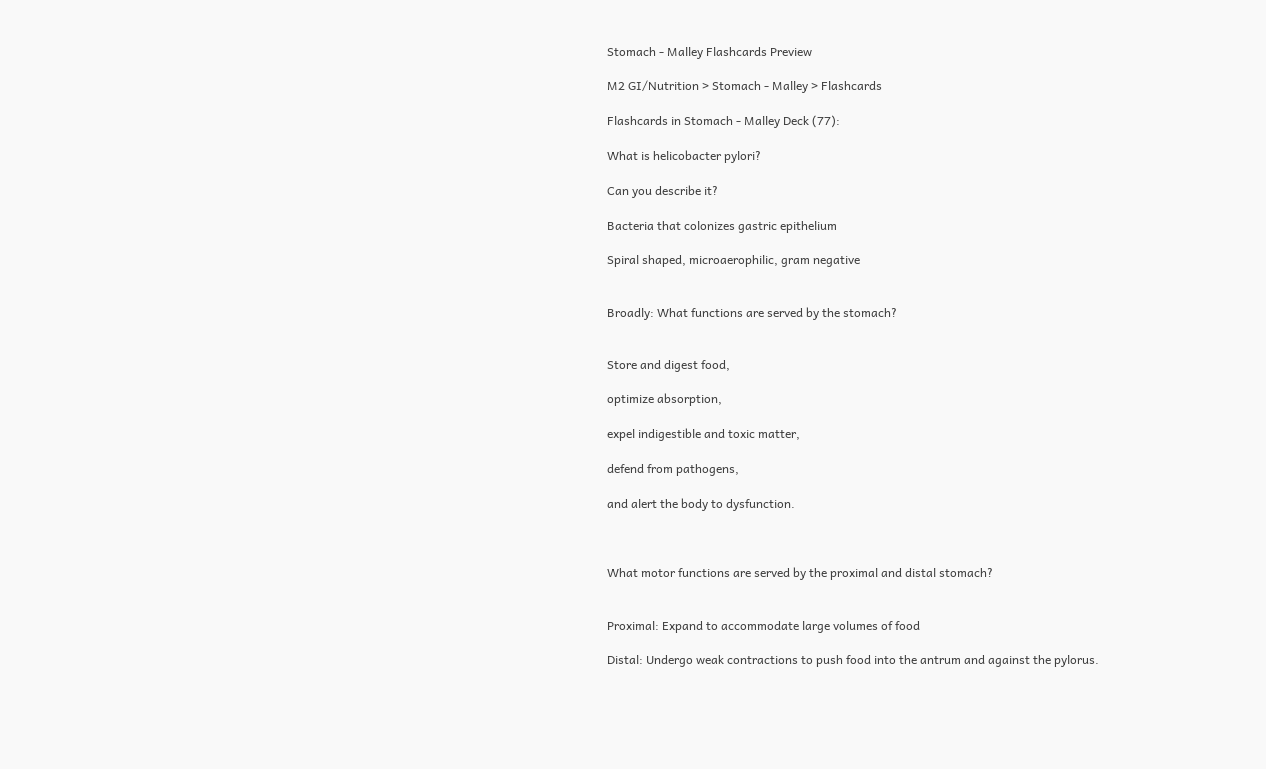Stomach - Malley Flashcards Preview

M2 GI/Nutrition > Stomach - Malley > Flashcards

Flashcards in Stomach - Malley Deck (77):

What is helicobacter pylori?

Can you describe it?

Bacteria that colonizes gastric epithelium

Spiral shaped, microaerophilic, gram negative


Broadly: What functions are served by the stomach?


Store and digest food,

optimize absorption,

expel indigestible and toxic matter,

defend from pathogens,

and alert the body to dysfunction.



What motor functions are served by the proximal and distal stomach?


Proximal: Expand to accommodate large volumes of food

Distal: Undergo weak contractions to push food into the antrum and against the pylorus.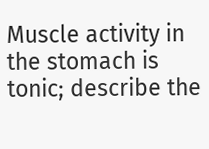Muscle activity in the stomach is tonic; describe the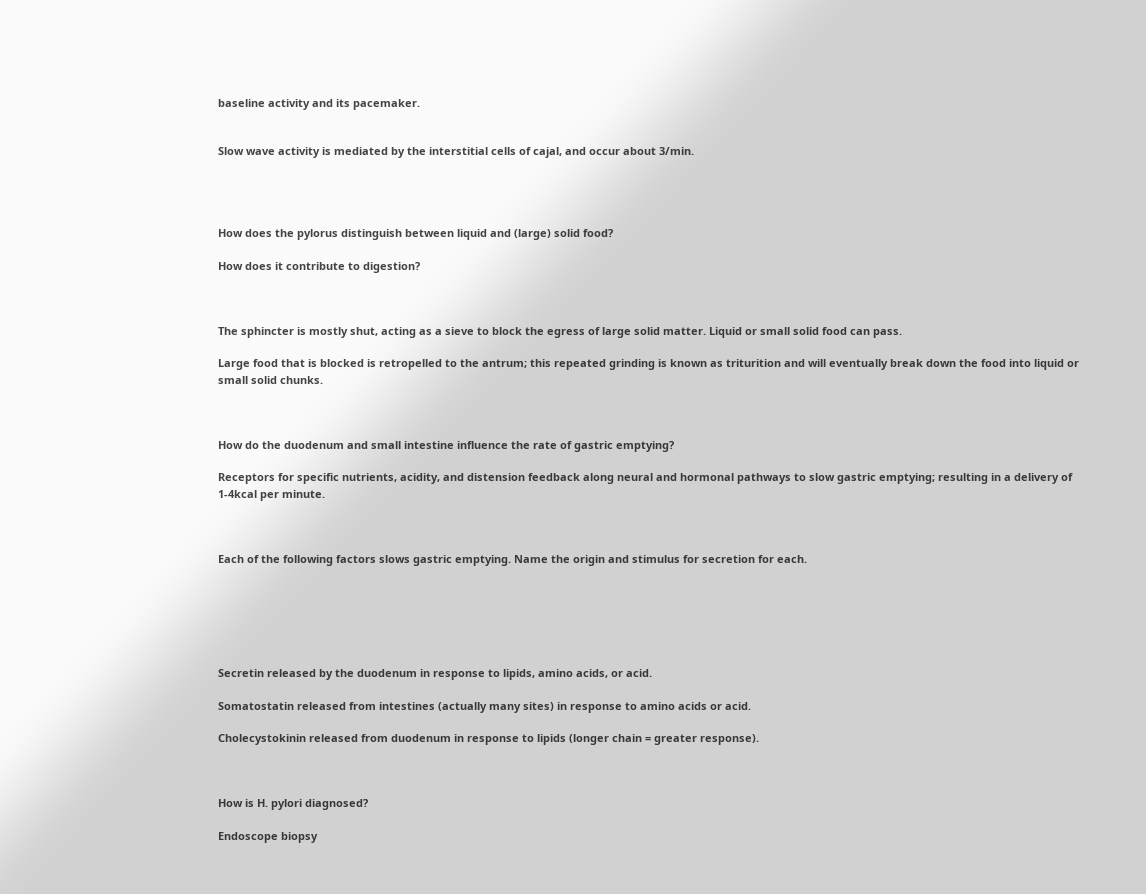baseline activity and its pacemaker.


Slow wave activity is mediated by the interstitial cells of cajal, and occur about 3/min.




How does the pylorus distinguish between liquid and (large) solid food?

How does it contribute to digestion?



The sphincter is mostly shut, acting as a sieve to block the egress of large solid matter. Liquid or small solid food can pass.

Large food that is blocked is retropelled to the antrum; this repeated grinding is known as triturition and will eventually break down the food into liquid or small solid chunks.



How do the duodenum and small intestine influence the rate of gastric emptying?

Receptors for specific nutrients, acidity, and distension feedback along neural and hormonal pathways to slow gastric emptying; resulting in a delivery of 1-4kcal per minute.



Each of the following factors slows gastric emptying. Name the origin and stimulus for secretion for each.






Secretin released by the duodenum in response to lipids, amino acids, or acid.

Somatostatin released from intestines (actually many sites) in response to amino acids or acid.

Cholecystokinin released from duodenum in response to lipids (longer chain = greater response).



How is H. pylori diagnosed?

Endoscope biopsy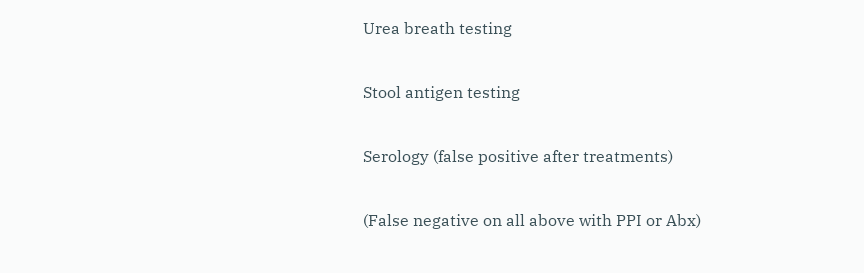Urea breath testing

Stool antigen testing

Serology (false positive after treatments)

(False negative on all above with PPI or Abx)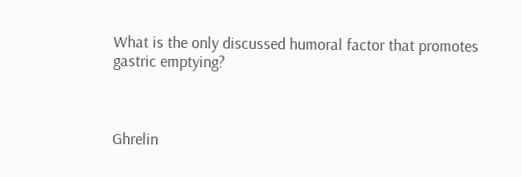What is the only discussed humoral factor that promotes gastric emptying?



Ghrelin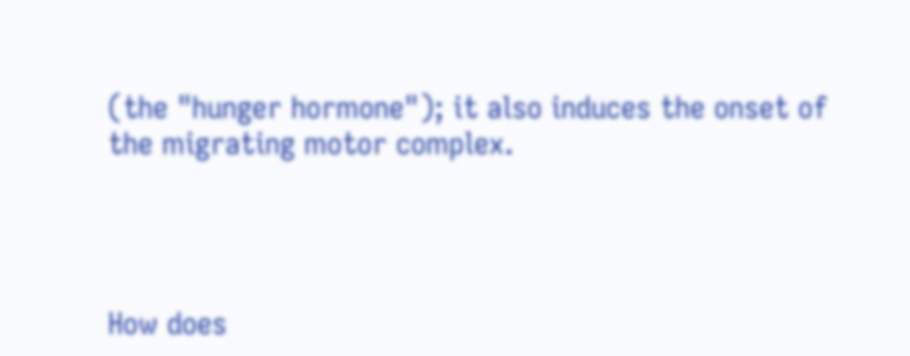(the "hunger hormone"); it also induces the onset of the migrating motor complex.




How does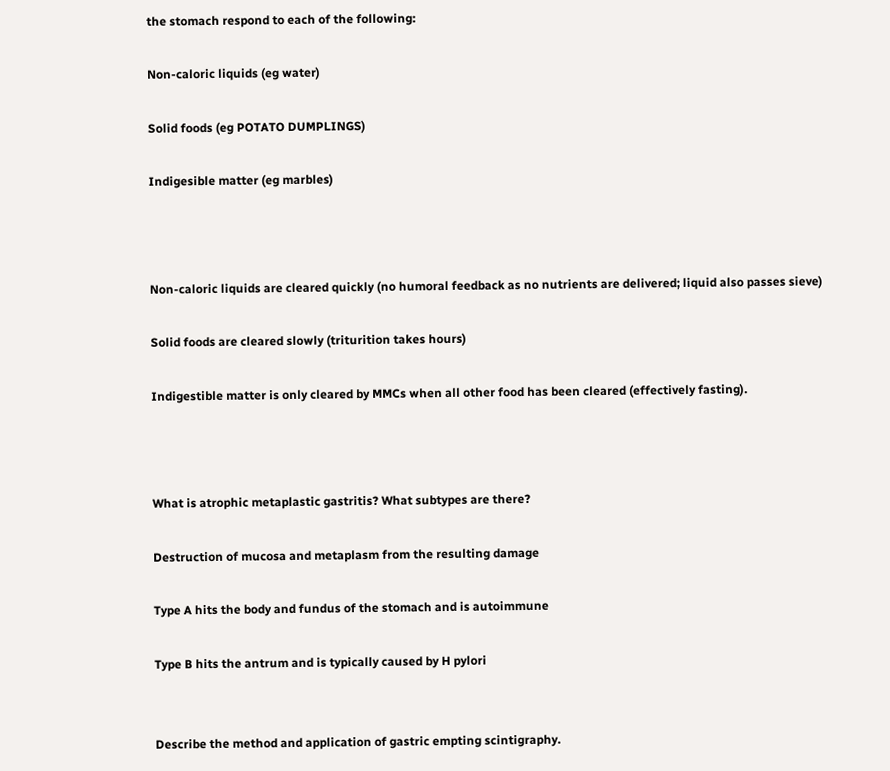the stomach respond to each of the following:

Non-caloric liquids (eg water)

Solid foods (eg POTATO DUMPLINGS)

Indigesible matter (eg marbles)



Non-caloric liquids are cleared quickly (no humoral feedback as no nutrients are delivered; liquid also passes sieve)

Solid foods are cleared slowly (triturition takes hours)

Indigestible matter is only cleared by MMCs when all other food has been cleared (effectively fasting).



What is atrophic metaplastic gastritis? What subtypes are there?

Destruction of mucosa and metaplasm from the resulting damage

Type A hits the body and fundus of the stomach and is autoimmune

Type B hits the antrum and is typically caused by H pylori


Describe the method and application of gastric empting scintigraphy.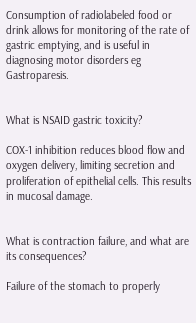Consumption of radiolabeled food or drink allows for monitoring of the rate of gastric emptying, and is useful in diagnosing motor disorders eg Gastroparesis.


What is NSAID gastric toxicity?

COX-1 inhibition reduces blood flow and oxygen delivery, limiting secretion and proliferation of epithelial cells. This results in mucosal damage.


What is contraction failure, and what are its consequences?

Failure of the stomach to properly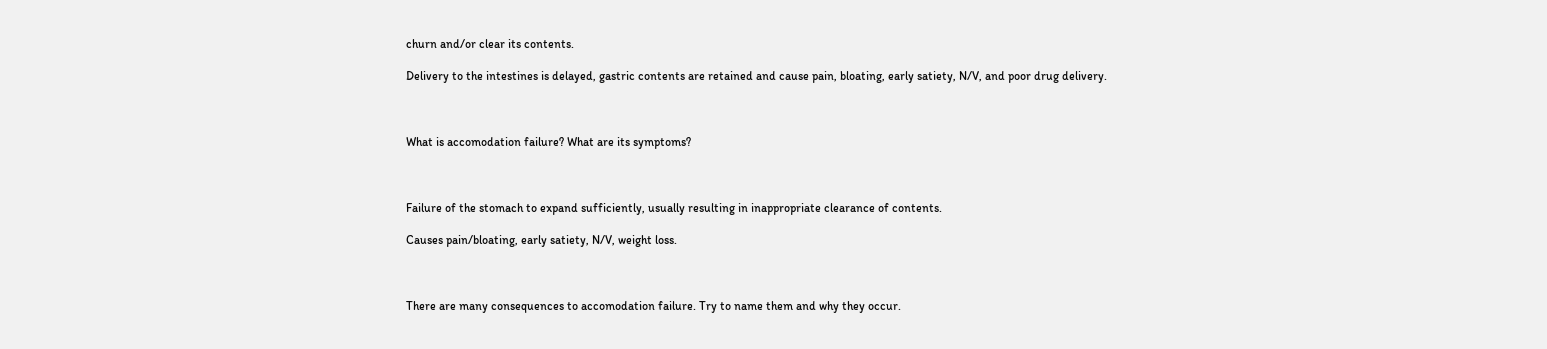churn and/or clear its contents.

Delivery to the intestines is delayed, gastric contents are retained and cause pain, bloating, early satiety, N/V, and poor drug delivery.



What is accomodation failure? What are its symptoms?



Failure of the stomach to expand sufficiently, usually resulting in inappropriate clearance of contents.

Causes pain/bloating, early satiety, N/V, weight loss.



There are many consequences to accomodation failure. Try to name them and why they occur.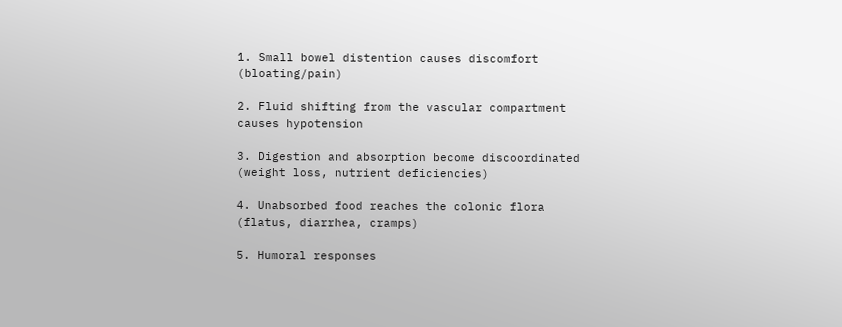1. Small bowel distention causes discomfort (bloating/pain)

2. Fluid shifting from the vascular compartment causes hypotension

3. Digestion and absorption become discoordinated (weight loss, nutrient deficiencies)

4. Unabsorbed food reaches the colonic flora (flatus, diarrhea, cramps)

5. Humoral responses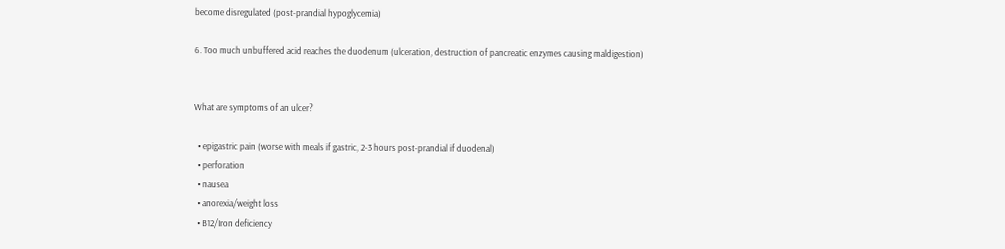become disregulated (post-prandial hypoglycemia)

6. Too much unbuffered acid reaches the duodenum (ulceration, destruction of pancreatic enzymes causing maldigestion)


What are symptoms of an ulcer?

  • epigastric pain (worse with meals if gastric, 2-3 hours post-prandial if duodenal)
  • perforation
  • nausea
  • anorexia/weight loss
  • B12/Iron deficiency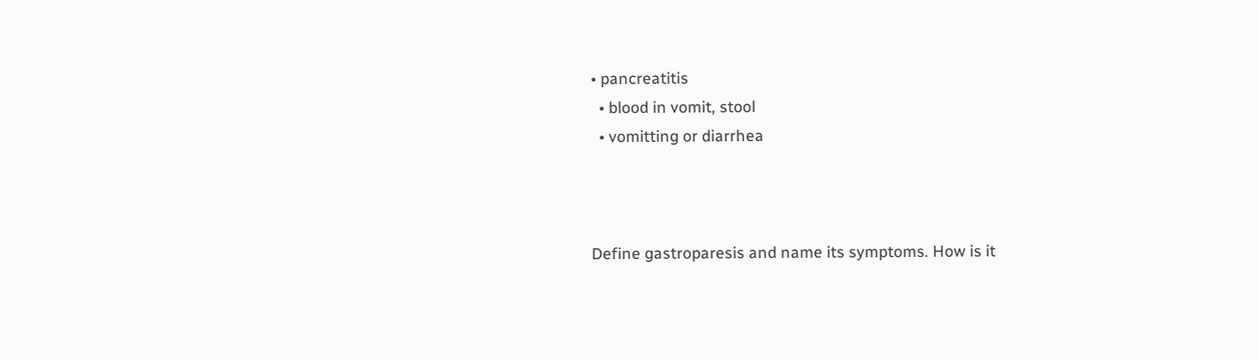• pancreatitis
  • blood in vomit, stool
  • vomitting or diarrhea



Define gastroparesis and name its symptoms. How is it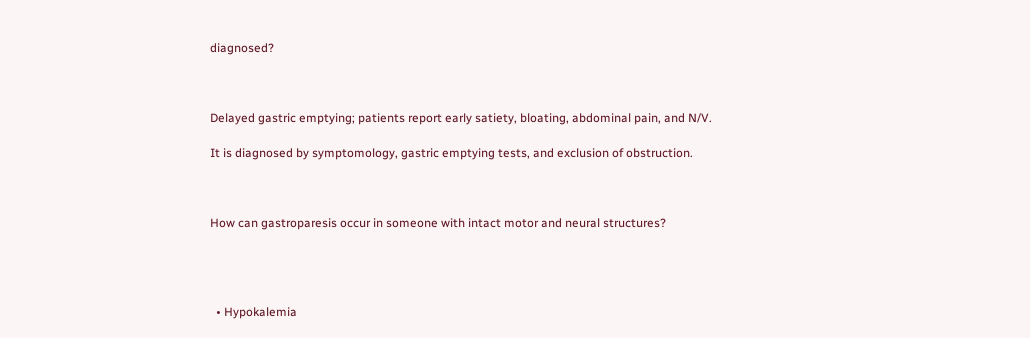diagnosed?



Delayed gastric emptying; patients report early satiety, bloating, abdominal pain, and N/V.

It is diagnosed by symptomology, gastric emptying tests, and exclusion of obstruction.



How can gastroparesis occur in someone with intact motor and neural structures?




  • Hypokalemia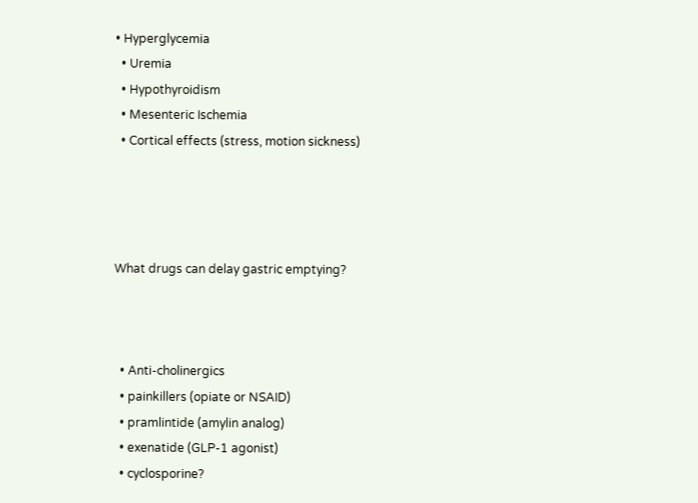• Hyperglycemia
  • Uremia
  • Hypothyroidism
  • Mesenteric Ischemia
  • Cortical effects (stress, motion sickness)




What drugs can delay gastric emptying?



  • Anti-cholinergics
  • painkillers (opiate or NSAID)
  • pramlintide (amylin analog)
  • exenatide (GLP-1 agonist)
  • cyclosporine?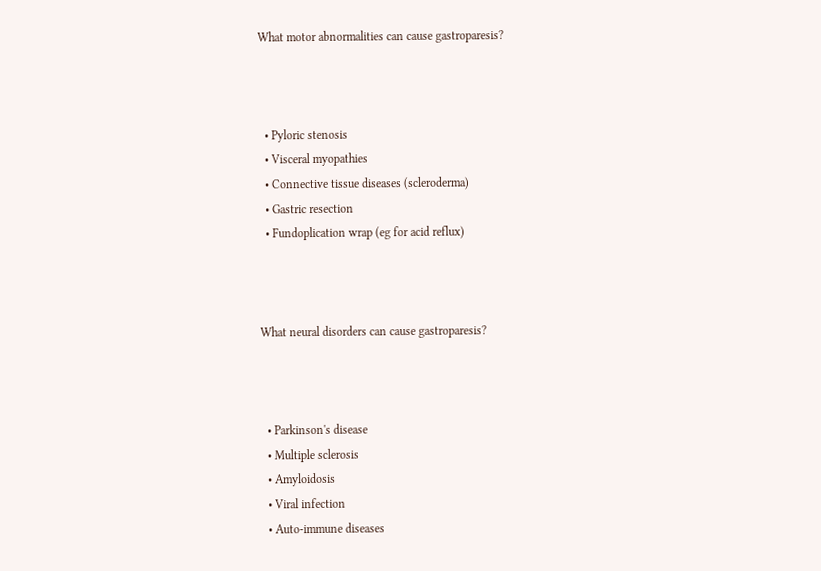What motor abnormalities can cause gastroparesis?



  • Pyloric stenosis
  • Visceral myopathies
  • Connective tissue diseases (scleroderma)
  • Gastric resection
  • Fundoplication wrap (eg for acid reflux)



What neural disorders can cause gastroparesis?



  • Parkinson's disease
  • Multiple sclerosis
  • Amyloidosis
  • Viral infection
  • Auto-immune diseases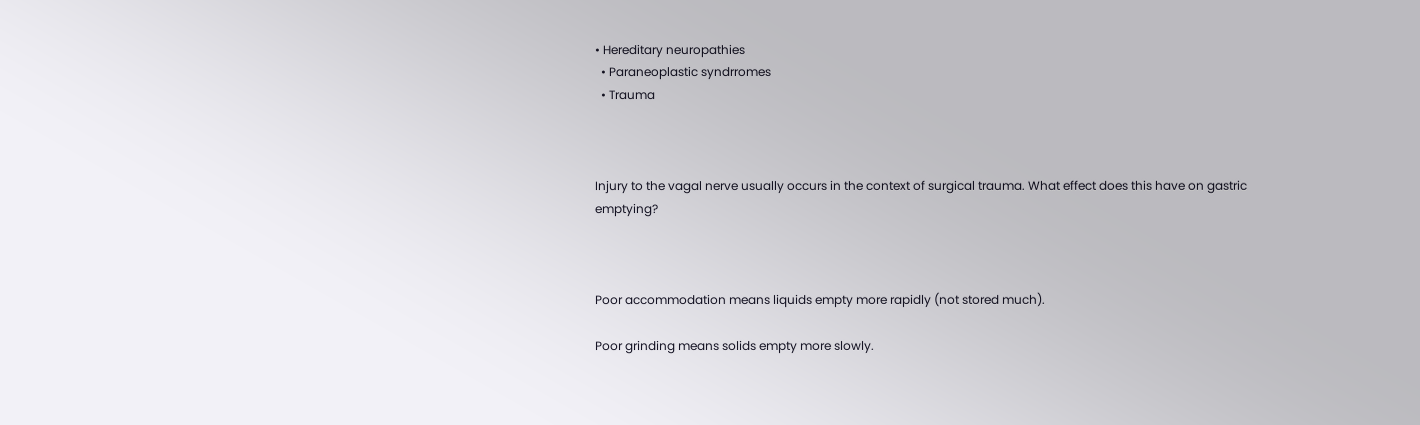• Hereditary neuropathies
  • Paraneoplastic syndrromes
  • Trauma



Injury to the vagal nerve usually occurs in the context of surgical trauma. What effect does this have on gastric emptying?



Poor accommodation means liquids empty more rapidly (not stored much).

Poor grinding means solids empty more slowly.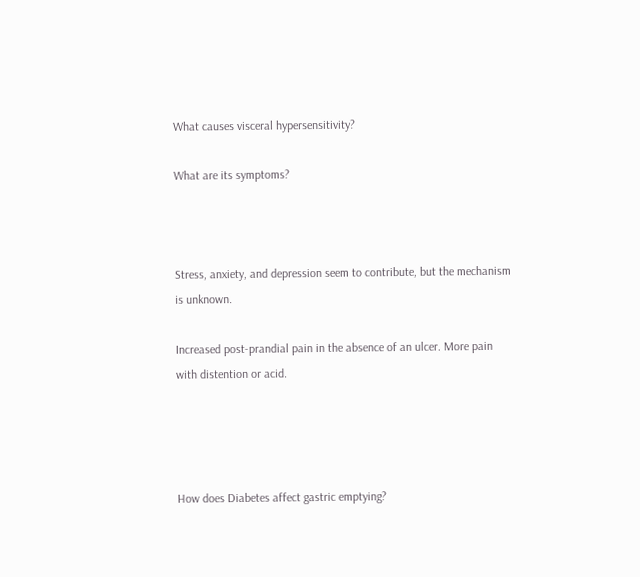What causes visceral hypersensitivity?

What are its symptoms?



Stress, anxiety, and depression seem to contribute, but the mechanism is unknown.

Increased post-prandial pain in the absence of an ulcer. More pain with distention or acid.




How does Diabetes affect gastric emptying?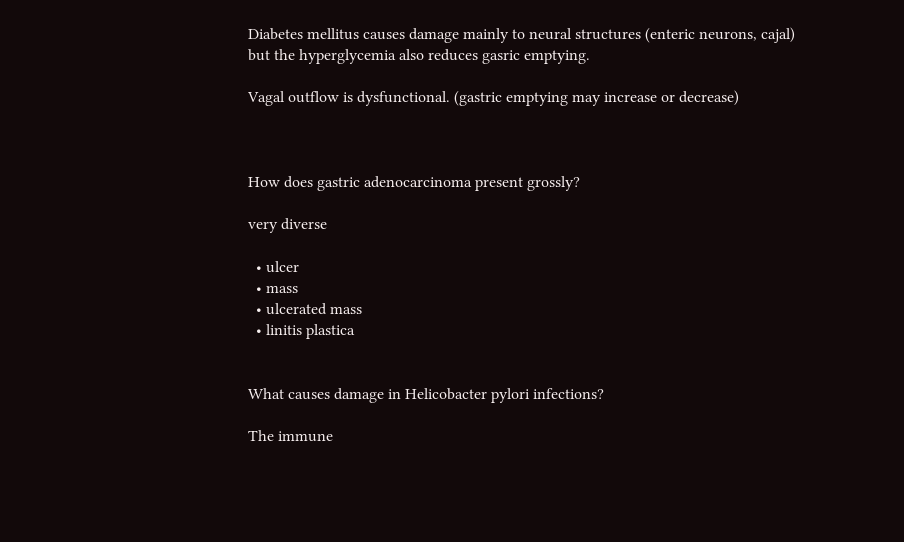Diabetes mellitus causes damage mainly to neural structures (enteric neurons, cajal) but the hyperglycemia also reduces gasric emptying.

Vagal outflow is dysfunctional. (gastric emptying may increase or decrease)



How does gastric adenocarcinoma present grossly?

very diverse

  • ulcer
  • mass
  • ulcerated mass
  • linitis plastica


What causes damage in Helicobacter pylori infections?

The immune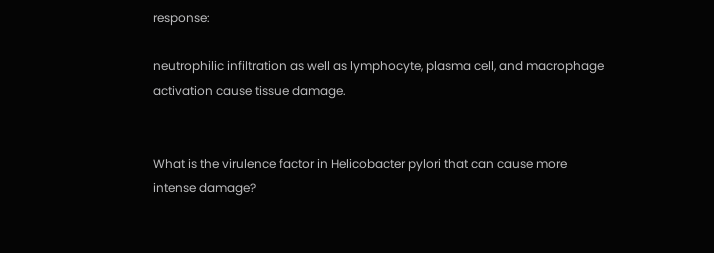response:

neutrophilic infiltration as well as lymphocyte, plasma cell, and macrophage activation cause tissue damage.


What is the virulence factor in Helicobacter pylori that can cause more intense damage?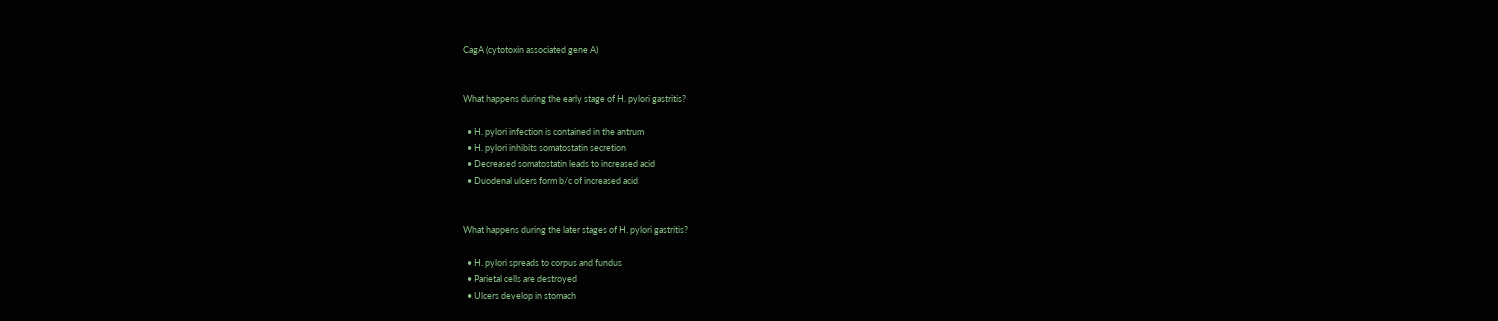CagA (cytotoxin associated gene A)


What happens during the early stage of H. pylori gastritis?

  • H. pylori infection is contained in the antrum
  • H. pylori inhibits somatostatin secretion
  • Decreased somatostatin leads to increased acid
  • Duodenal ulcers form b/c of increased acid


What happens during the later stages of H. pylori gastritis?

  • H. pylori spreads to corpus and fundus
  • Parietal cells are destroyed
  • Ulcers develop in stomach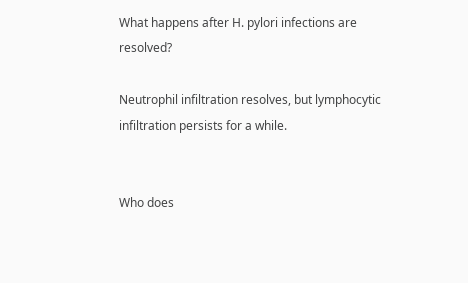What happens after H. pylori infections are resolved?

Neutrophil infiltration resolves, but lymphocytic infiltration persists for a while.


Who does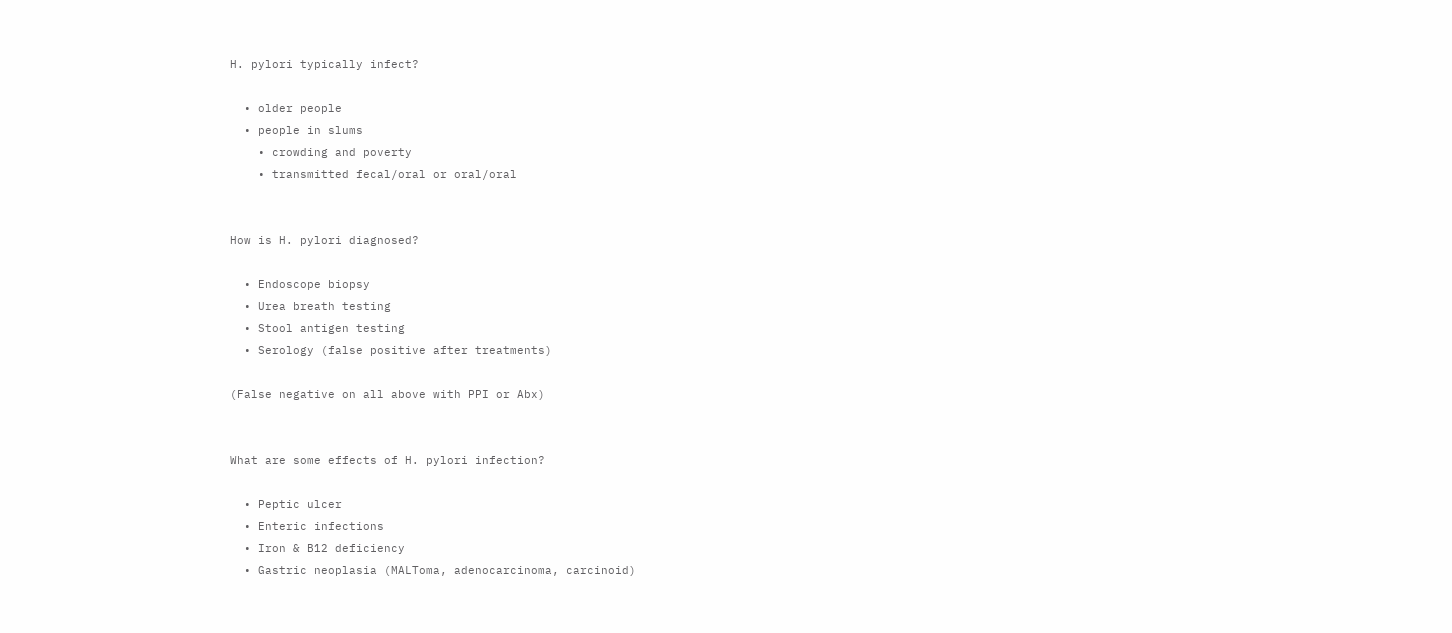H. pylori typically infect?

  • older people
  • people in slums
    • crowding and poverty
    • transmitted fecal/oral or oral/oral


How is H. pylori diagnosed?

  • Endoscope biopsy
  • Urea breath testing
  • Stool antigen testing
  • Serology (false positive after treatments)

(False negative on all above with PPI or Abx)


What are some effects of H. pylori infection?

  • Peptic ulcer
  • Enteric infections
  • Iron & B12 deficiency
  • Gastric neoplasia (MALToma, adenocarcinoma, carcinoid)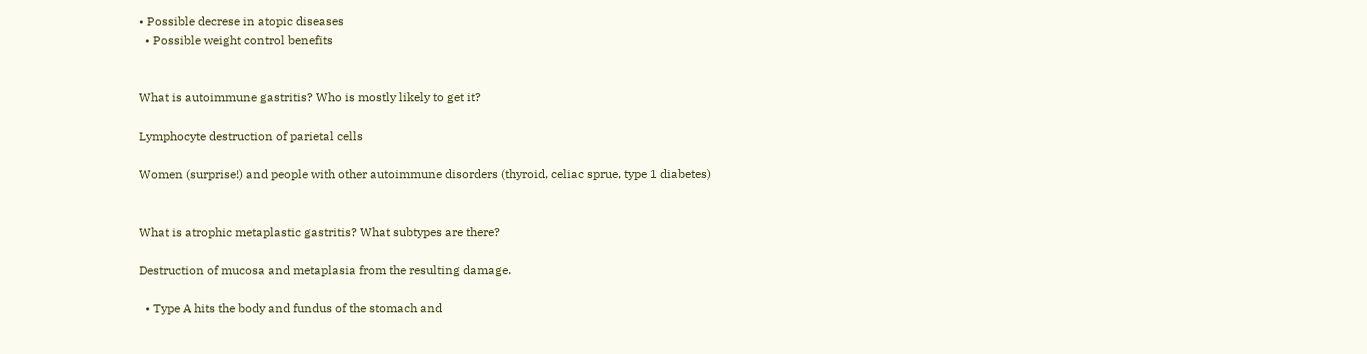• Possible decrese in atopic diseases
  • Possible weight control benefits


What is autoimmune gastritis? Who is mostly likely to get it?

Lymphocyte destruction of parietal cells

Women (surprise!) and people with other autoimmune disorders (thyroid, celiac sprue, type 1 diabetes)


What is atrophic metaplastic gastritis? What subtypes are there?

Destruction of mucosa and metaplasia from the resulting damage.

  • Type A hits the body and fundus of the stomach and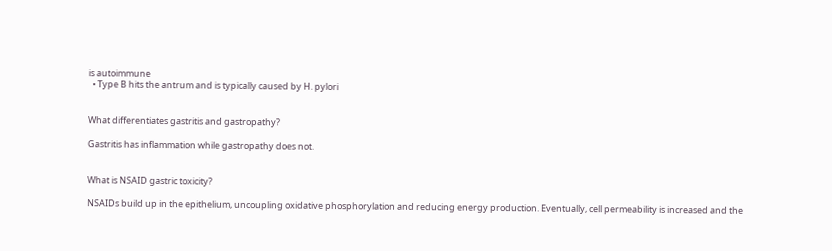is autoimmune
  • Type B hits the antrum and is typically caused by H. pylori


What differentiates gastritis and gastropathy?

Gastritis has inflammation while gastropathy does not.


What is NSAID gastric toxicity?

NSAIDs build up in the epithelium, uncoupling oxidative phosphorylation and reducing energy production. Eventually, cell permeability is increased and the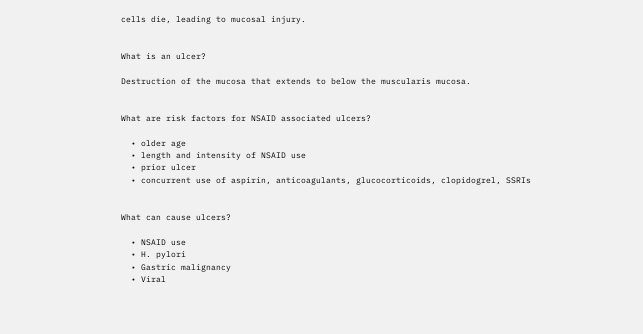cells die, leading to mucosal injury.


What is an ulcer?

Destruction of the mucosa that extends to below the muscularis mucosa.


What are risk factors for NSAID associated ulcers?

  • older age
  • length and intensity of NSAID use
  • prior ulcer
  • concurrent use of aspirin, anticoagulants, glucocorticoids, clopidogrel, SSRIs


What can cause ulcers?

  • NSAID use
  • H. pylori
  • Gastric malignancy
  • Viral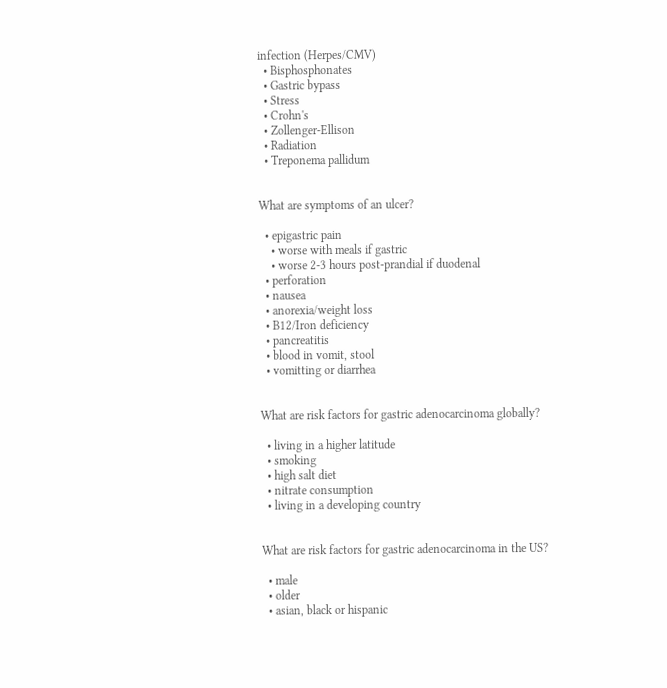infection (Herpes/CMV)
  • Bisphosphonates
  • Gastric bypass
  • Stress
  • Crohn's
  • Zollenger-Ellison
  • Radiation
  • Treponema pallidum


What are symptoms of an ulcer?

  • epigastric pain
    • worse with meals if gastric
    • worse 2-3 hours post-prandial if duodenal
  • perforation
  • nausea
  • anorexia/weight loss
  • B12/Iron deficiency
  • pancreatitis
  • blood in vomit, stool
  • vomitting or diarrhea


What are risk factors for gastric adenocarcinoma globally?

  • living in a higher latitude
  • smoking
  • high salt diet
  • nitrate consumption
  • living in a developing country


What are risk factors for gastric adenocarcinoma in the US?

  • male
  • older
  • asian, black or hispanic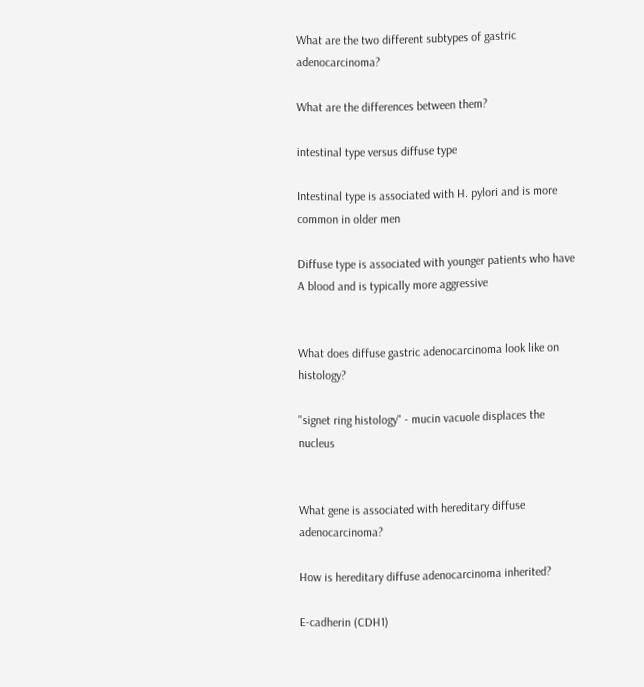What are the two different subtypes of gastric adenocarcinoma?

What are the differences between them?

intestinal type versus diffuse type

Intestinal type is associated with H. pylori and is more common in older men

Diffuse type is associated with younger patients who have A blood and is typically more aggressive


What does diffuse gastric adenocarcinoma look like on histology?

"signet ring histology" - mucin vacuole displaces the nucleus


What gene is associated with hereditary diffuse adenocarcinoma?

How is hereditary diffuse adenocarcinoma inherited?

E-cadherin (CDH1)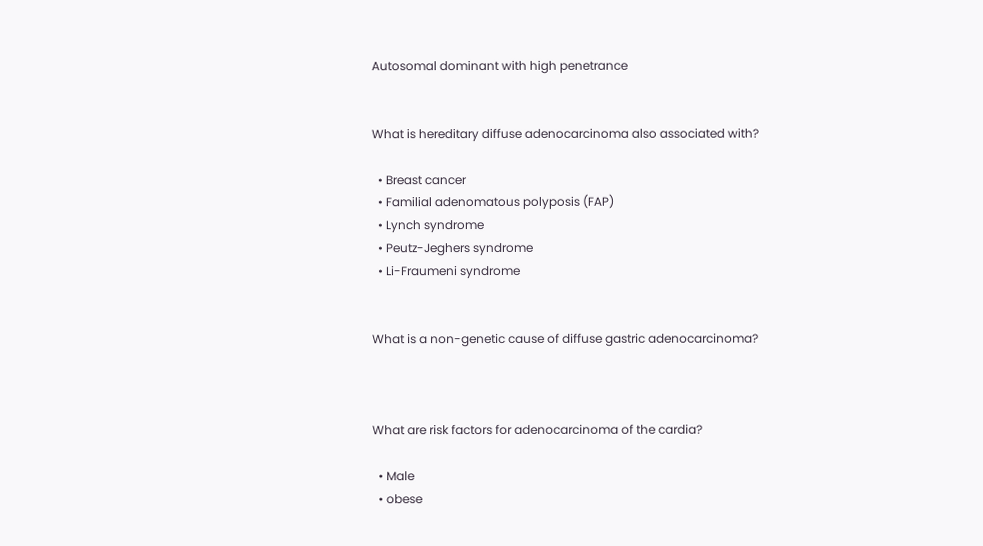Autosomal dominant with high penetrance


What is hereditary diffuse adenocarcinoma also associated with?

  • Breast cancer
  • Familial adenomatous polyposis (FAP)
  • Lynch syndrome
  • Peutz-Jeghers syndrome
  • Li-Fraumeni syndrome


What is a non-genetic cause of diffuse gastric adenocarcinoma?



What are risk factors for adenocarcinoma of the cardia?

  • Male
  • obese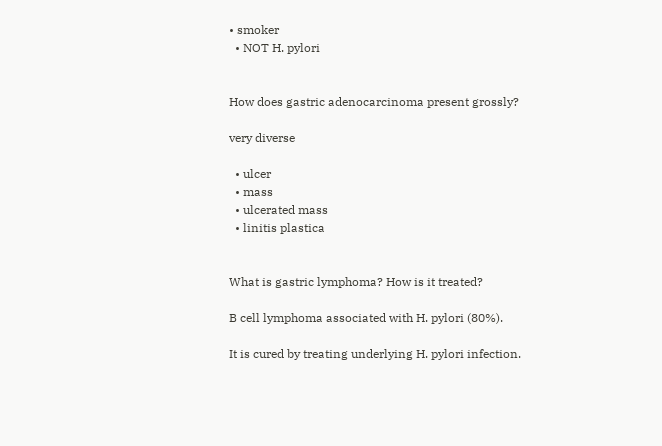• smoker
  • NOT H. pylori


How does gastric adenocarcinoma present grossly?

very diverse

  • ulcer
  • mass
  • ulcerated mass
  • linitis plastica


What is gastric lymphoma? How is it treated?

B cell lymphoma associated with H. pylori (80%).

It is cured by treating underlying H. pylori infection.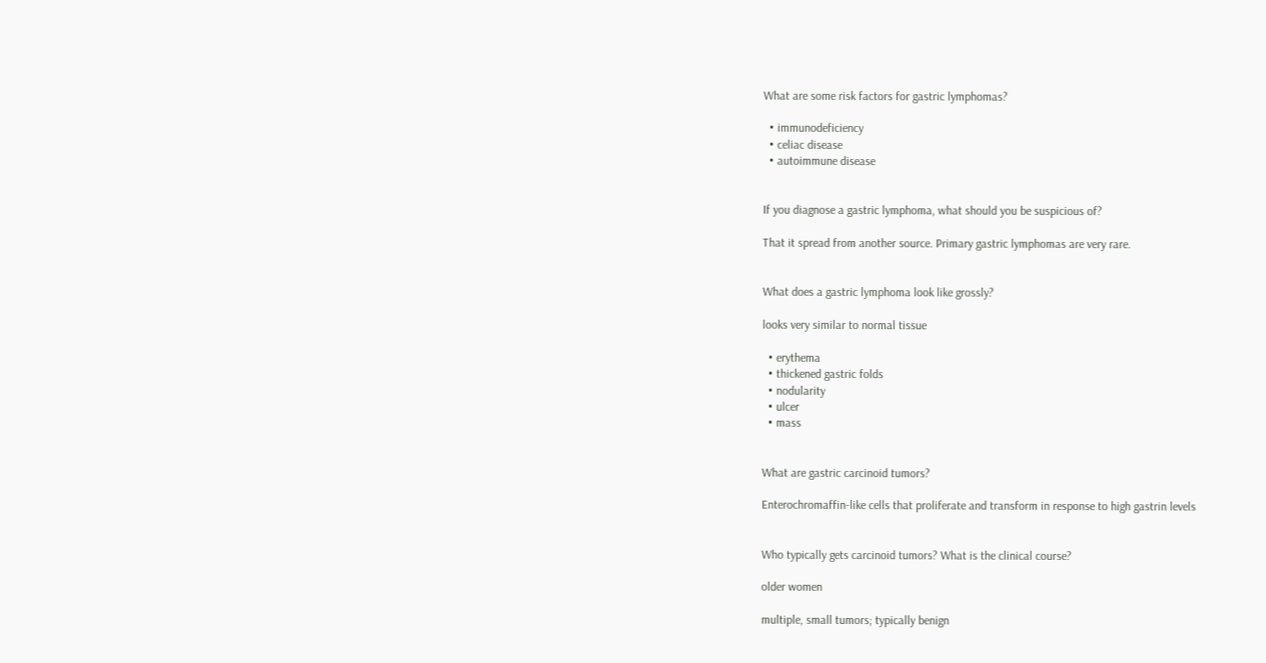What are some risk factors for gastric lymphomas?

  • immunodeficiency
  • celiac disease
  • autoimmune disease


If you diagnose a gastric lymphoma, what should you be suspicious of?

That it spread from another source. Primary gastric lymphomas are very rare.


What does a gastric lymphoma look like grossly?

looks very similar to normal tissue

  • erythema
  • thickened gastric folds
  • nodularity
  • ulcer
  • mass


What are gastric carcinoid tumors?

Enterochromaffin-like cells that proliferate and transform in response to high gastrin levels


Who typically gets carcinoid tumors? What is the clinical course?

older women

multiple, small tumors; typically benign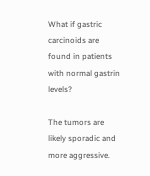What if gastric carcinoids are found in patients with normal gastrin levels?

The tumors are likely sporadic and more aggressive.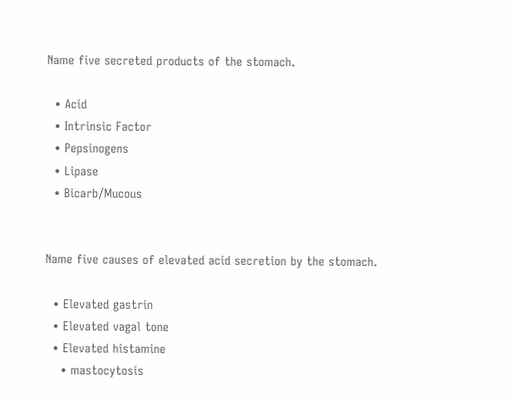Name five secreted products of the stomach.

  • Acid
  • Intrinsic Factor
  • Pepsinogens
  • Lipase
  • Bicarb/Mucous


Name five causes of elevated acid secretion by the stomach.

  • Elevated gastrin
  • Elevated vagal tone
  • Elevated histamine
    • mastocytosis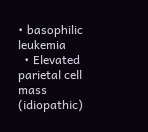• basophilic leukemia
  • Elevated parietal cell mass (idiopathic)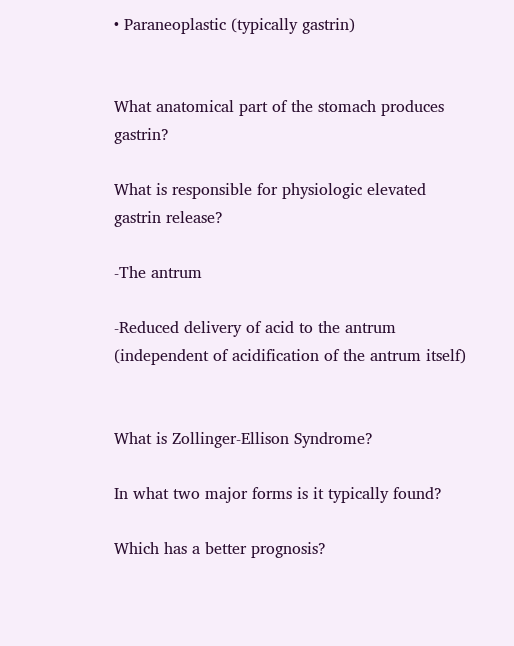• Paraneoplastic (typically gastrin)


What anatomical part of the stomach produces gastrin?

What is responsible for physiologic elevated gastrin release?

-The antrum

-Reduced delivery of acid to the antrum (independent of acidification of the antrum itself)


What is Zollinger-Ellison Syndrome?

In what two major forms is it typically found?

Which has a better prognosis?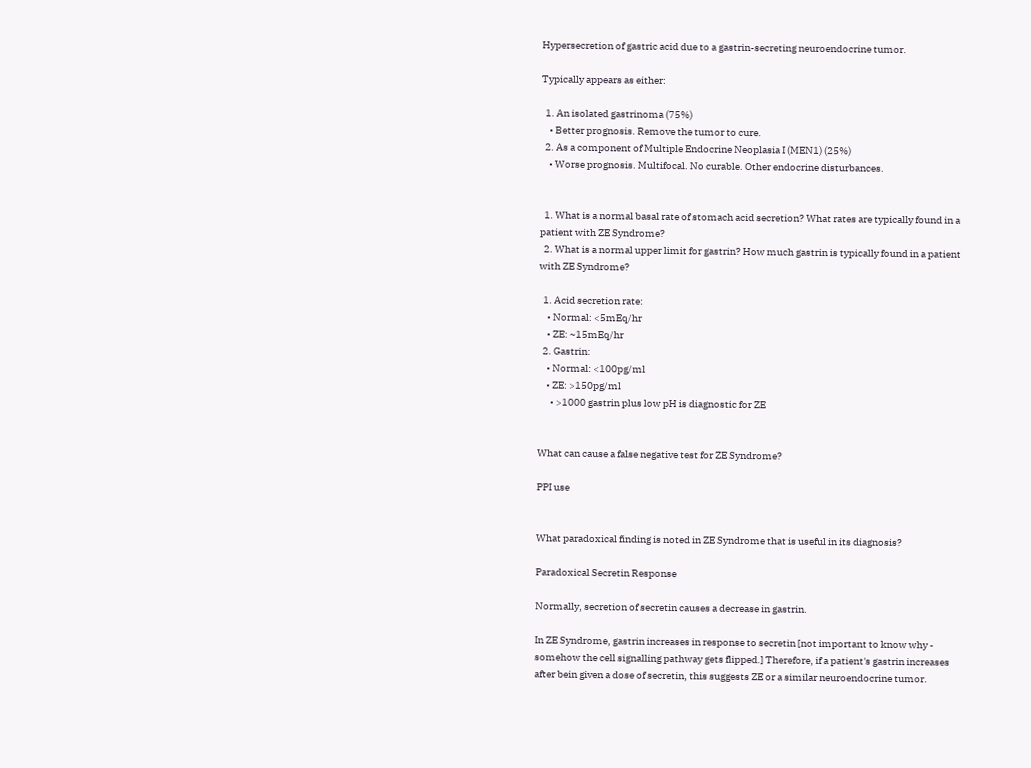Hypersecretion of gastric acid due to a gastrin-secreting neuroendocrine tumor.

Typically appears as either:

  1. An isolated gastrinoma (75%)
    • Better prognosis. Remove the tumor to cure.
  2. As a component of Multiple Endocrine Neoplasia I (MEN1) (25%)
    • Worse prognosis. Multifocal. No curable. Other endocrine disturbances.


  1. What is a normal basal rate of stomach acid secretion? What rates are typically found in a patient with ZE Syndrome?
  2. What is a normal upper limit for gastrin? How much gastrin is typically found in a patient with ZE Syndrome?

  1. Acid secretion rate:
    • Normal: <5mEq/hr
    • ZE: ~15mEq/hr
  2. Gastrin:
    • Normal: <100pg/ml
    • ZE: >150pg/ml
      • >1000 gastrin plus low pH is diagnostic for ZE


What can cause a false negative test for ZE Syndrome?

PPI use


What paradoxical finding is noted in ZE Syndrome that is useful in its diagnosis?

Paradoxical Secretin Response

Normally, secretion of secretin causes a decrease in gastrin.

In ZE Syndrome, gastrin increases in response to secretin [not important to know why - somehow the cell signalling pathway gets flipped.] Therefore, if a patient's gastrin increases after bein given a dose of secretin, this suggests ZE or a similar neuroendocrine tumor.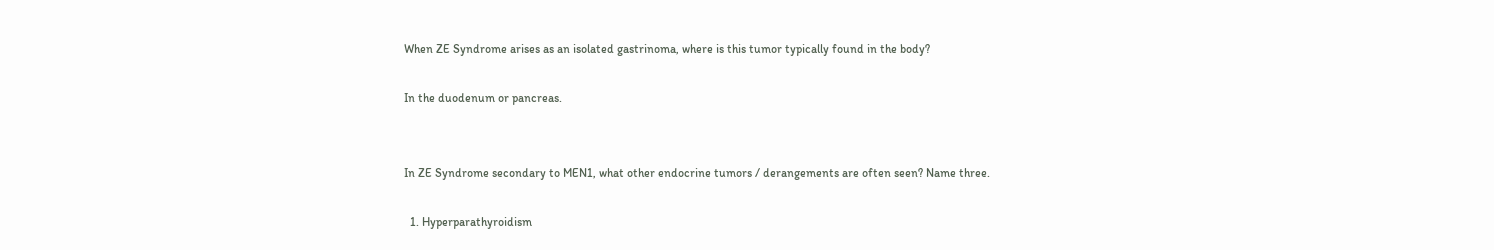When ZE Syndrome arises as an isolated gastrinoma, where is this tumor typically found in the body?

In the duodenum or pancreas.


In ZE Syndrome secondary to MEN1, what other endocrine tumors / derangements are often seen? Name three.

  1. Hyperparathyroidism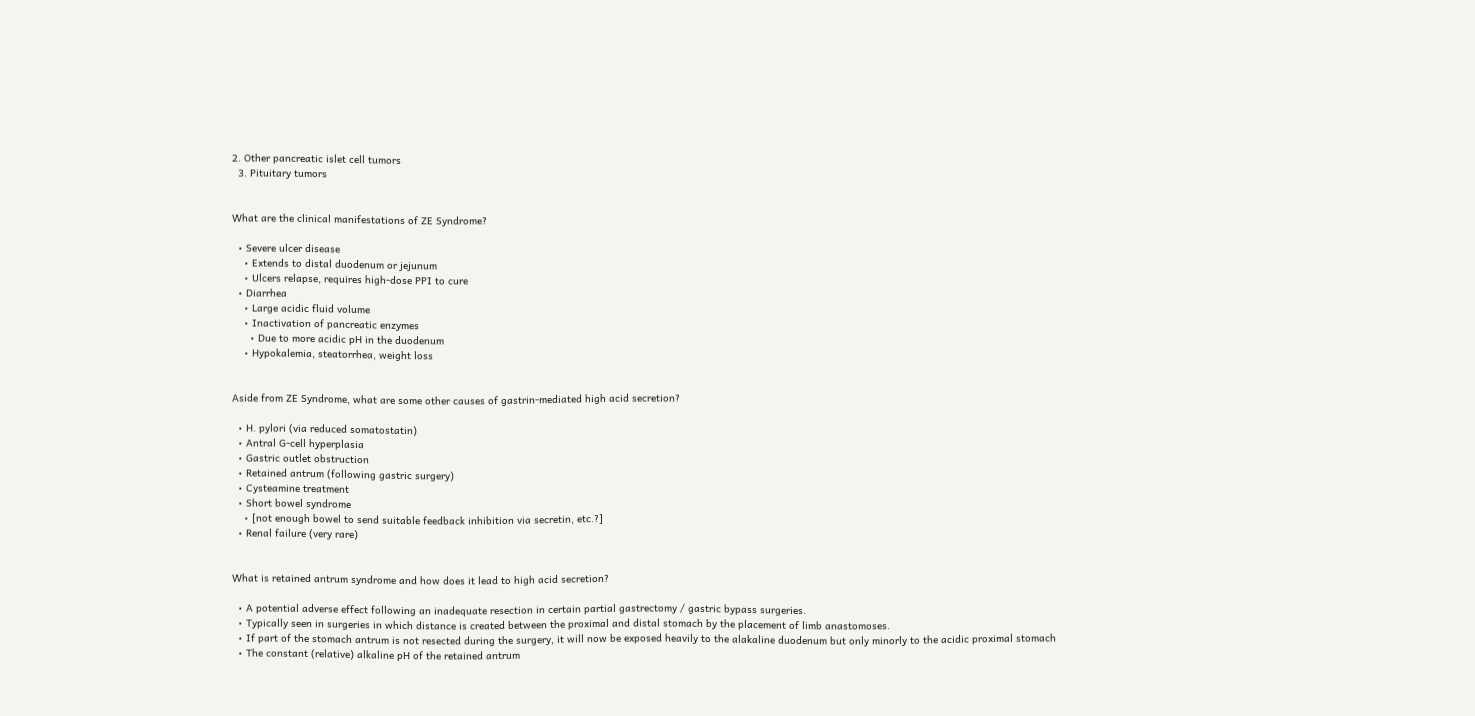2. Other pancreatic islet cell tumors
  3. Pituitary tumors


What are the clinical manifestations of ZE Syndrome?

  • Severe ulcer disease
    • Extends to distal duodenum or jejunum
    • Ulcers relapse, requires high-dose PPI to cure
  • Diarrhea
    • Large acidic fluid volume
    • Inactivation of pancreatic enzymes
      • Due to more acidic pH in the duodenum
    • Hypokalemia, steatorrhea, weight loss


Aside from ZE Syndrome, what are some other causes of gastrin-mediated high acid secretion?

  • H. pylori (via reduced somatostatin)
  • Antral G-cell hyperplasia
  • Gastric outlet obstruction
  • Retained antrum (following gastric surgery)
  • Cysteamine treatment
  • Short bowel syndrome
    • [not enough bowel to send suitable feedback inhibition via secretin, etc.?]
  • Renal failure (very rare)


What is retained antrum syndrome and how does it lead to high acid secretion?

  • A potential adverse effect following an inadequate resection in certain partial gastrectomy / gastric bypass surgeries.
  • Typically seen in surgeries in which distance is created between the proximal and distal stomach by the placement of limb anastomoses.
  • If part of the stomach antrum is not resected during the surgery, it will now be exposed heavily to the alakaline duodenum but only minorly to the acidic proximal stomach
  • The constant (relative) alkaline pH of the retained antrum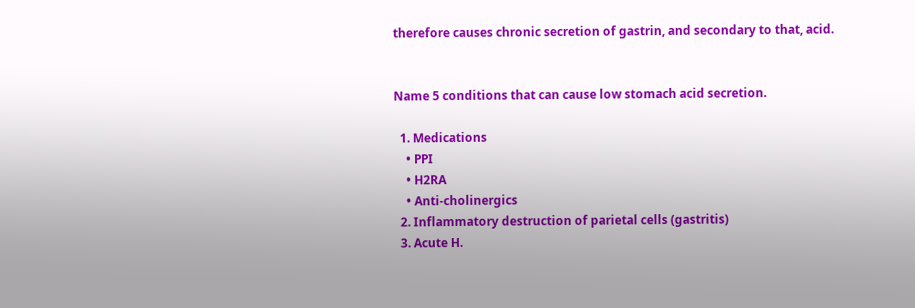therefore causes chronic secretion of gastrin, and secondary to that, acid.


Name 5 conditions that can cause low stomach acid secretion.

  1. Medications
    • PPI
    • H2RA
    • Anti-cholinergics
  2. Inflammatory destruction of parietal cells (gastritis)
  3. Acute H.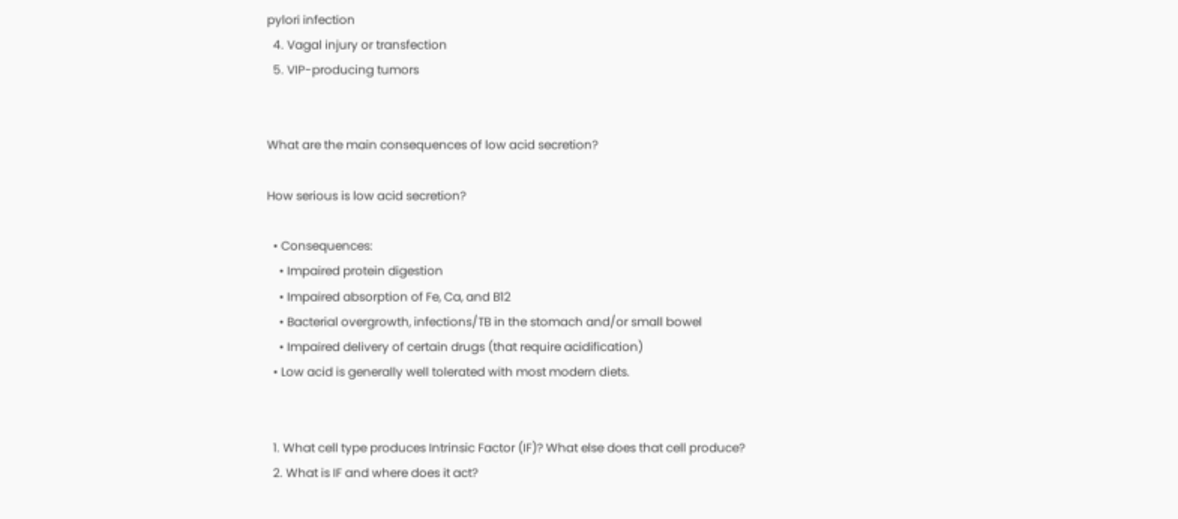pylori infection
  4. Vagal injury or transfection
  5. VIP-producing tumors


What are the main consequences of low acid secretion?

How serious is low acid secretion?

  • Consequences:
    • Impaired protein digestion
    • Impaired absorption of Fe, Ca, and B12
    • Bacterial overgrowth, infections/TB in the stomach and/or small bowel
    • Impaired delivery of certain drugs (that require acidification)
  • Low acid is generally well tolerated with most modern diets.


  1. What cell type produces Intrinsic Factor (IF)? What else does that cell produce?
  2. What is IF and where does it act?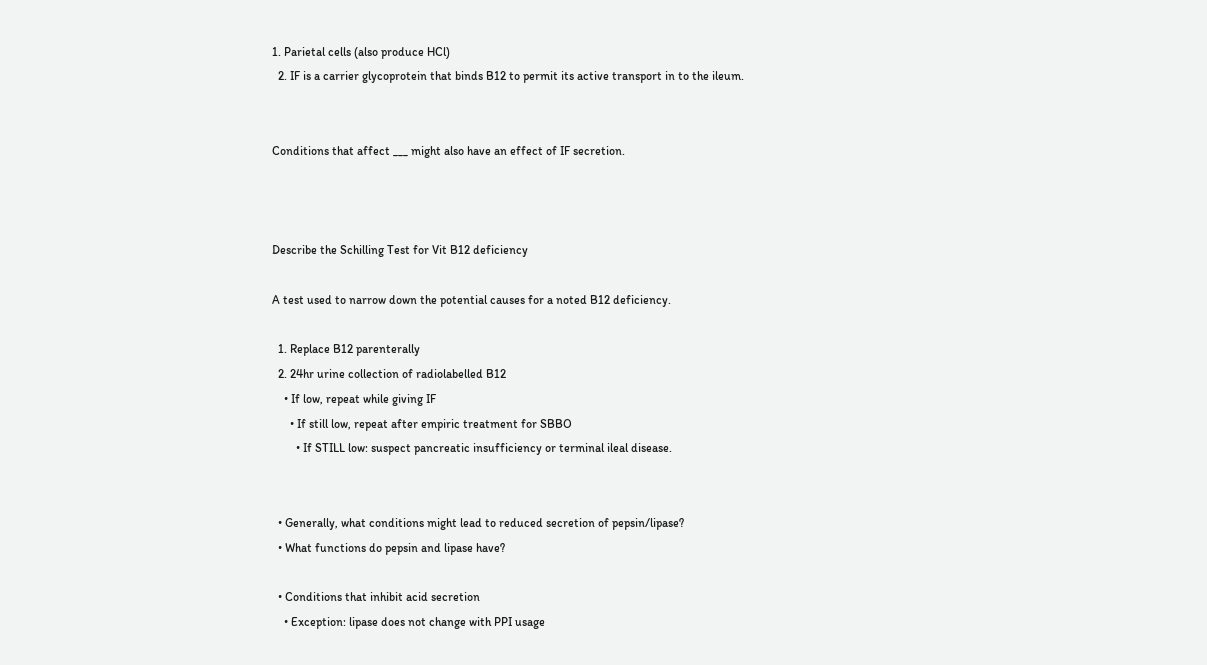1. Parietal cells (also produce HCl)
  2. IF is a carrier glycoprotein that binds B12 to permit its active transport in to the ileum.


Conditions that affect ___ might also have an effect of IF secretion.



Describe the Schilling Test for Vit B12 deficiency

A test used to narrow down the potential causes for a noted B12 deficiency.

  1. Replace B12 parenterally
  2. 24hr urine collection of radiolabelled B12
    • If low, repeat while giving IF
      • If still low, repeat after empiric treatment for SBBO
        • If STILL low: suspect pancreatic insufficiency or terminal ileal disease.


  • Generally, what conditions might lead to reduced secretion of pepsin/lipase?
  • What functions do pepsin and lipase have?

  • Conditions that inhibit acid secretion
    • Exception: lipase does not change with PPI usage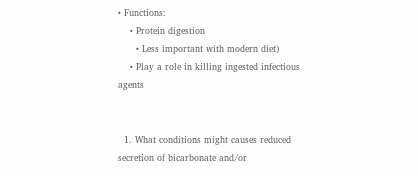• Functions:
    • Protein digestion
      • Less important with modern diet)
    • Play a role in killing ingested infectious agents


  1. What conditions might causes reduced secretion of bicarbonate and/or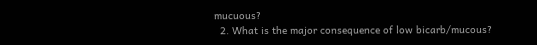mucuous?
  2. What is the major consequence of low bicarb/mucous?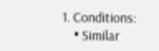1. Conditions:
    • Similar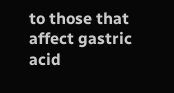to those that affect gastric acid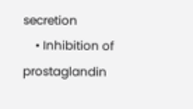secretion
    • Inhibition of prostaglandin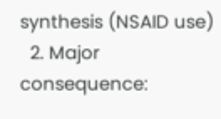synthesis (NSAID use)
  2. Major consequence: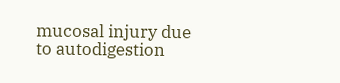mucosal injury due to autodigestion